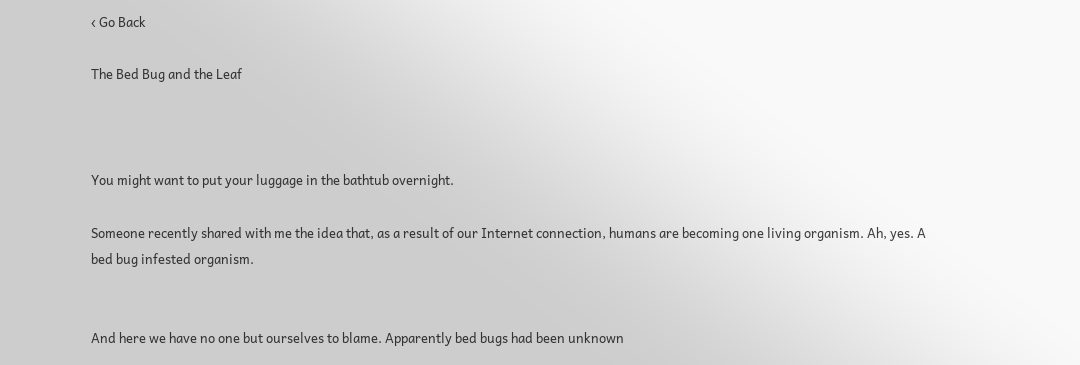‹ Go Back

The Bed Bug and the Leaf



You might want to put your luggage in the bathtub overnight.

Someone recently shared with me the idea that, as a result of our Internet connection, humans are becoming one living organism. Ah, yes. A bed bug infested organism.


And here we have no one but ourselves to blame. Apparently bed bugs had been unknown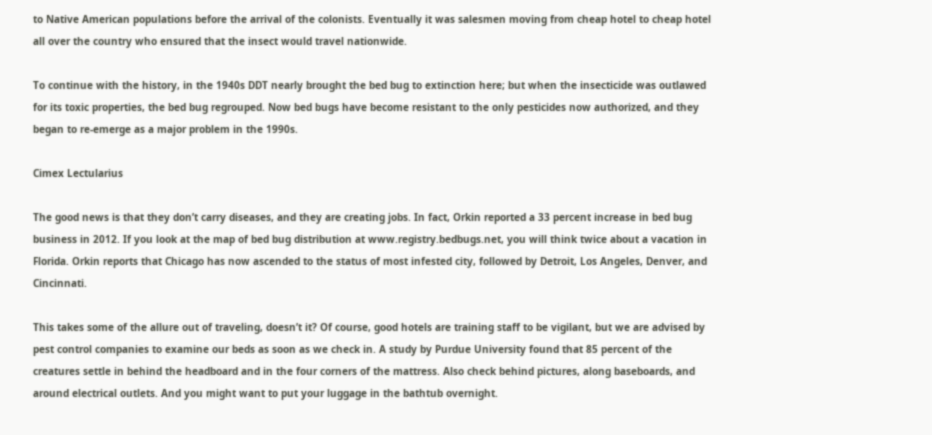to Native American populations before the arrival of the colonists. Eventually it was salesmen moving from cheap hotel to cheap hotel all over the country who ensured that the insect would travel nationwide.

To continue with the history, in the 1940s DDT nearly brought the bed bug to extinction here; but when the insecticide was outlawed for its toxic properties, the bed bug regrouped. Now bed bugs have become resistant to the only pesticides now authorized, and they began to re-emerge as a major problem in the 1990s.

Cimex Lectularius

The good news is that they don’t carry diseases, and they are creating jobs. In fact, Orkin reported a 33 percent increase in bed bug business in 2012. If you look at the map of bed bug distribution at www.registry.bedbugs.net, you will think twice about a vacation in Florida. Orkin reports that Chicago has now ascended to the status of most infested city, followed by Detroit, Los Angeles, Denver, and Cincinnati.

This takes some of the allure out of traveling, doesn’t it? Of course, good hotels are training staff to be vigilant, but we are advised by pest control companies to examine our beds as soon as we check in. A study by Purdue University found that 85 percent of the creatures settle in behind the headboard and in the four corners of the mattress. Also check behind pictures, along baseboards, and around electrical outlets. And you might want to put your luggage in the bathtub overnight.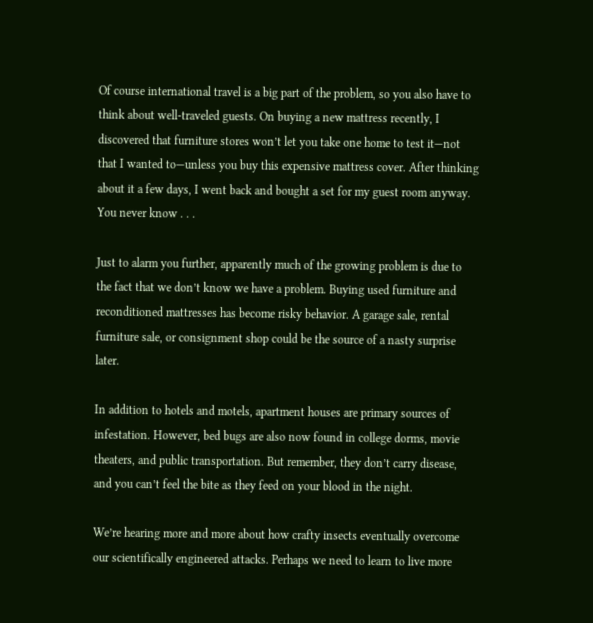Of course international travel is a big part of the problem, so you also have to think about well-traveled guests. On buying a new mattress recently, I discovered that furniture stores won’t let you take one home to test it—not that I wanted to—unless you buy this expensive mattress cover. After thinking about it a few days, I went back and bought a set for my guest room anyway. You never know . . .

Just to alarm you further, apparently much of the growing problem is due to the fact that we don’t know we have a problem. Buying used furniture and reconditioned mattresses has become risky behavior. A garage sale, rental furniture sale, or consignment shop could be the source of a nasty surprise later.

In addition to hotels and motels, apartment houses are primary sources of infestation. However, bed bugs are also now found in college dorms, movie theaters, and public transportation. But remember, they don’t carry disease, and you can’t feel the bite as they feed on your blood in the night.

We’re hearing more and more about how crafty insects eventually overcome our scientifically engineered attacks. Perhaps we need to learn to live more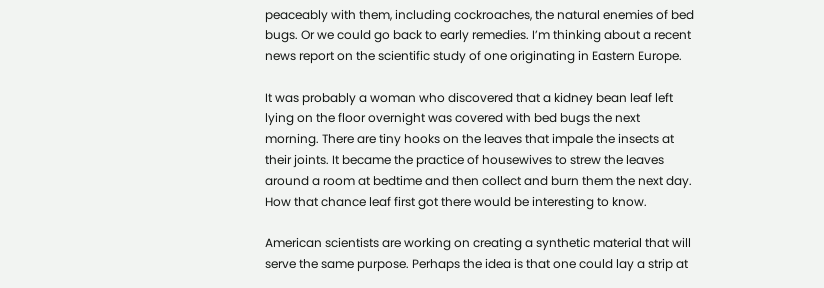peaceably with them, including cockroaches, the natural enemies of bed bugs. Or we could go back to early remedies. I’m thinking about a recent news report on the scientific study of one originating in Eastern Europe.

It was probably a woman who discovered that a kidney bean leaf left lying on the floor overnight was covered with bed bugs the next morning. There are tiny hooks on the leaves that impale the insects at their joints. It became the practice of housewives to strew the leaves around a room at bedtime and then collect and burn them the next day. How that chance leaf first got there would be interesting to know.

American scientists are working on creating a synthetic material that will serve the same purpose. Perhaps the idea is that one could lay a strip at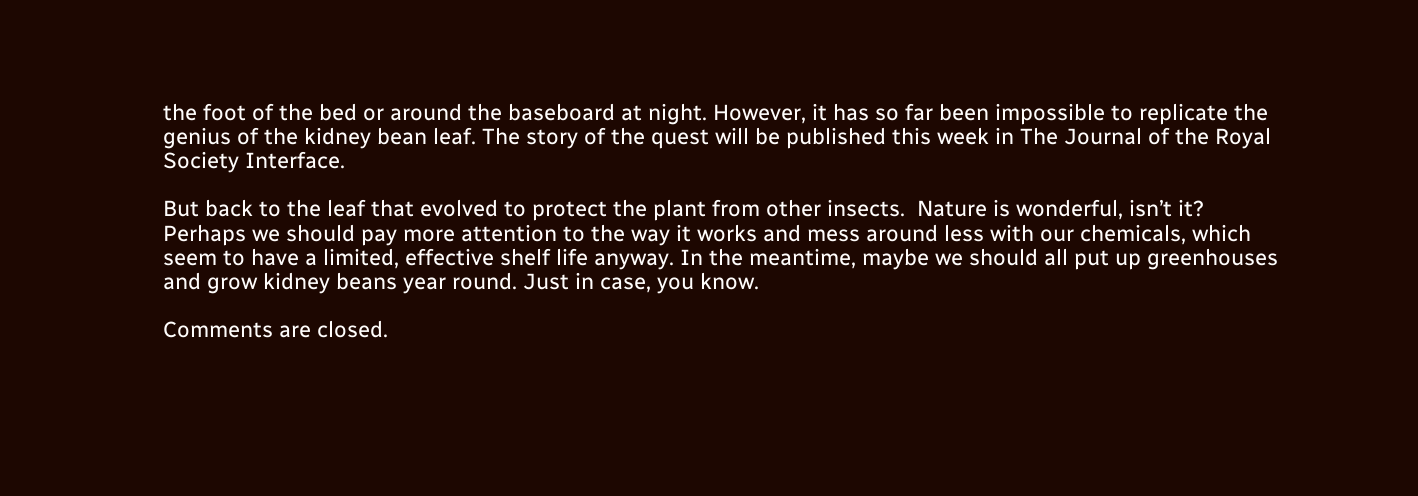the foot of the bed or around the baseboard at night. However, it has so far been impossible to replicate the genius of the kidney bean leaf. The story of the quest will be published this week in The Journal of the Royal Society Interface.

But back to the leaf that evolved to protect the plant from other insects.  Nature is wonderful, isn’t it? Perhaps we should pay more attention to the way it works and mess around less with our chemicals, which seem to have a limited, effective shelf life anyway. In the meantime, maybe we should all put up greenhouses and grow kidney beans year round. Just in case, you know.

Comments are closed.